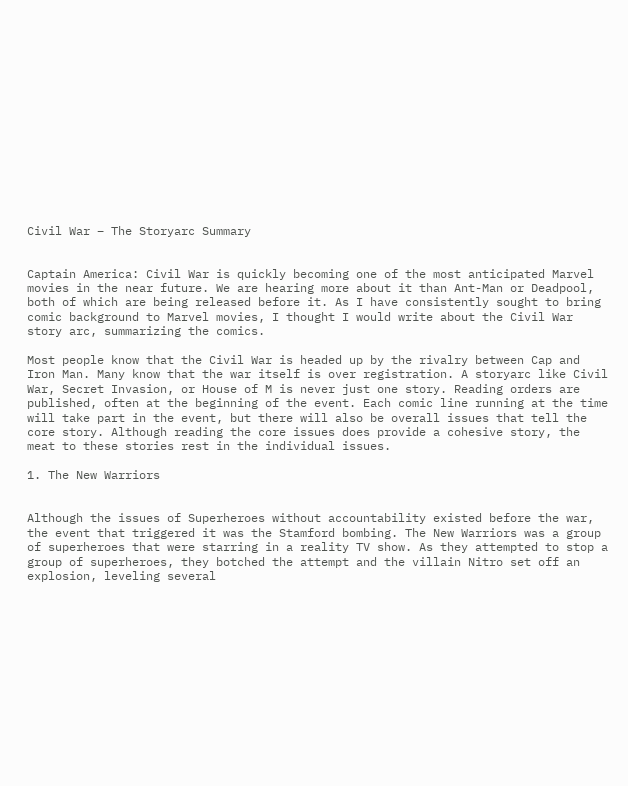Civil War – The Storyarc Summary


Captain America: Civil War is quickly becoming one of the most anticipated Marvel movies in the near future. We are hearing more about it than Ant-Man or Deadpool, both of which are being released before it. As I have consistently sought to bring comic background to Marvel movies, I thought I would write about the Civil War story arc, summarizing the comics.

Most people know that the Civil War is headed up by the rivalry between Cap and Iron Man. Many know that the war itself is over registration. A storyarc like Civil War, Secret Invasion, or House of M is never just one story. Reading orders are published, often at the beginning of the event. Each comic line running at the time will take part in the event, but there will also be overall issues that tell the core story. Although reading the core issues does provide a cohesive story, the meat to these stories rest in the individual issues.

1. The New Warriors


Although the issues of Superheroes without accountability existed before the war, the event that triggered it was the Stamford bombing. The New Warriors was a group of superheroes that were starring in a reality TV show. As they attempted to stop a group of superheroes, they botched the attempt and the villain Nitro set off an explosion, leveling several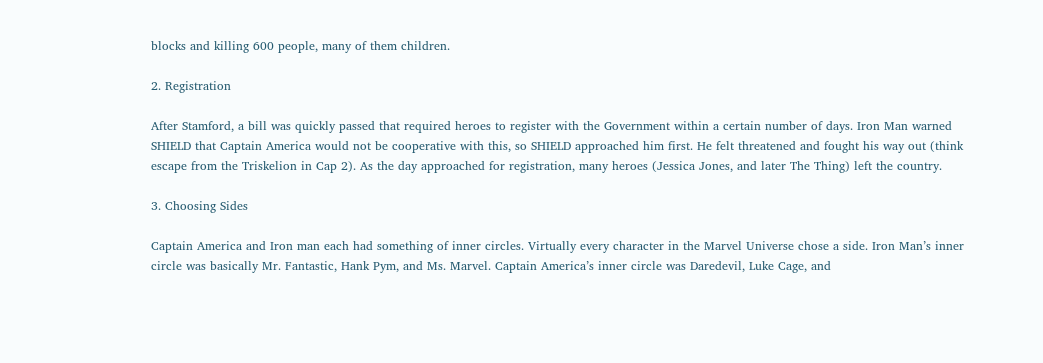blocks and killing 600 people, many of them children.

2. Registration

After Stamford, a bill was quickly passed that required heroes to register with the Government within a certain number of days. Iron Man warned SHIELD that Captain America would not be cooperative with this, so SHIELD approached him first. He felt threatened and fought his way out (think escape from the Triskelion in Cap 2). As the day approached for registration, many heroes (Jessica Jones, and later The Thing) left the country.

3. Choosing Sides

Captain America and Iron man each had something of inner circles. Virtually every character in the Marvel Universe chose a side. Iron Man’s inner circle was basically Mr. Fantastic, Hank Pym, and Ms. Marvel. Captain America’s inner circle was Daredevil, Luke Cage, and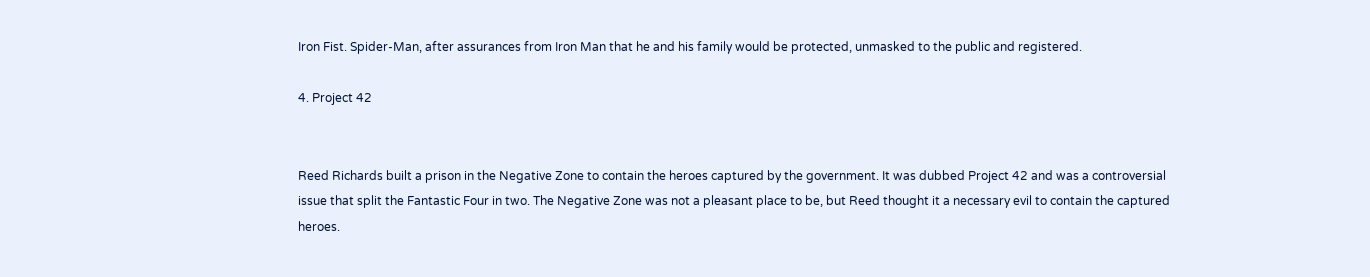Iron Fist. Spider-Man, after assurances from Iron Man that he and his family would be protected, unmasked to the public and registered.

4. Project 42


Reed Richards built a prison in the Negative Zone to contain the heroes captured by the government. It was dubbed Project 42 and was a controversial issue that split the Fantastic Four in two. The Negative Zone was not a pleasant place to be, but Reed thought it a necessary evil to contain the captured heroes.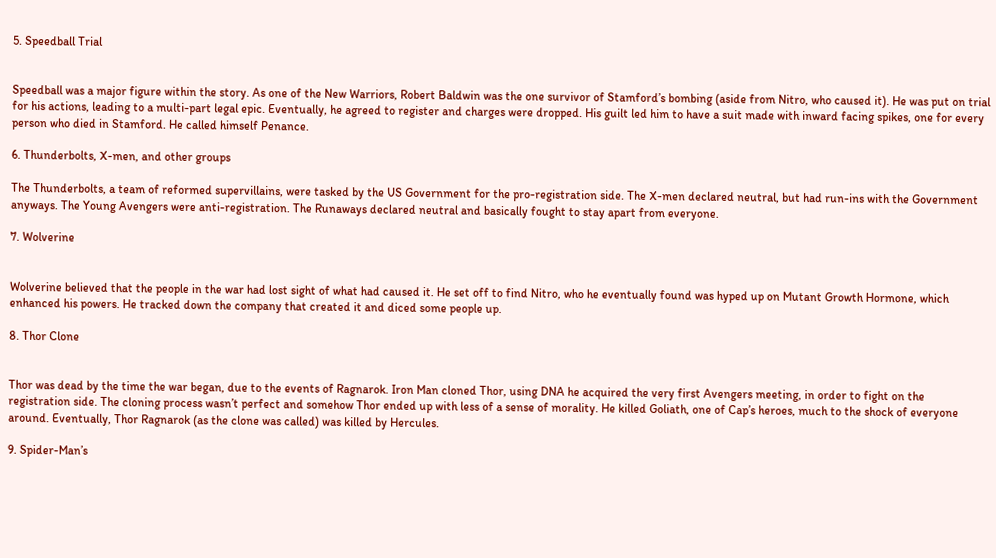5. Speedball Trial


Speedball was a major figure within the story. As one of the New Warriors, Robert Baldwin was the one survivor of Stamford’s bombing (aside from Nitro, who caused it). He was put on trial for his actions, leading to a multi-part legal epic. Eventually, he agreed to register and charges were dropped. His guilt led him to have a suit made with inward facing spikes, one for every person who died in Stamford. He called himself Penance.

6. Thunderbolts, X-men, and other groups

The Thunderbolts, a team of reformed supervillains, were tasked by the US Government for the pro-registration side. The X-men declared neutral, but had run-ins with the Government anyways. The Young Avengers were anti-registration. The Runaways declared neutral and basically fought to stay apart from everyone.

7. Wolverine


Wolverine believed that the people in the war had lost sight of what had caused it. He set off to find Nitro, who he eventually found was hyped up on Mutant Growth Hormone, which enhanced his powers. He tracked down the company that created it and diced some people up.

8. Thor Clone


Thor was dead by the time the war began, due to the events of Ragnarok. Iron Man cloned Thor, using DNA he acquired the very first Avengers meeting, in order to fight on the registration side. The cloning process wasn’t perfect and somehow Thor ended up with less of a sense of morality. He killed Goliath, one of Cap’s heroes, much to the shock of everyone around. Eventually, Thor Ragnarok (as the clone was called) was killed by Hercules.

9. Spider-Man’s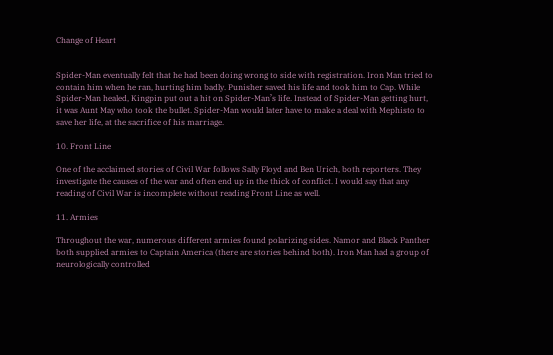Change of Heart


Spider-Man eventually felt that he had been doing wrong to side with registration. Iron Man tried to contain him when he ran, hurting him badly. Punisher saved his life and took him to Cap. While Spider-Man healed, Kingpin put out a hit on Spider-Man’s life. Instead of Spider-Man getting hurt, it was Aunt May who took the bullet. Spider-Man would later have to make a deal with Mephisto to save her life, at the sacrifice of his marriage.

10. Front Line

One of the acclaimed stories of Civil War follows Sally Floyd and Ben Urich, both reporters. They investigate the causes of the war and often end up in the thick of conflict. I would say that any reading of Civil War is incomplete without reading Front Line as well.

11. Armies

Throughout the war, numerous different armies found polarizing sides. Namor and Black Panther both supplied armies to Captain America (there are stories behind both). Iron Man had a group of neurologically controlled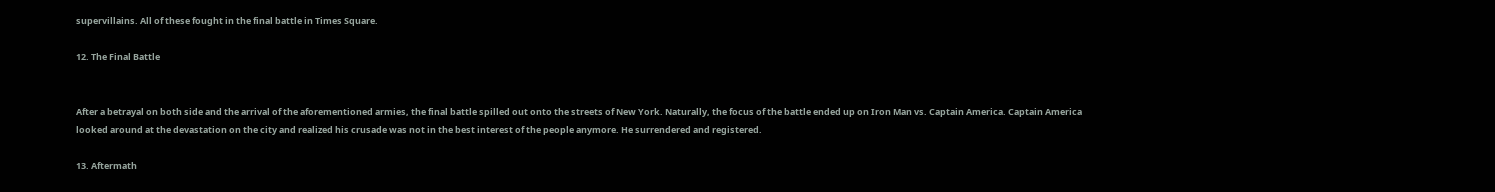supervillains. All of these fought in the final battle in Times Square.

12. The Final Battle


After a betrayal on both side and the arrival of the aforementioned armies, the final battle spilled out onto the streets of New York. Naturally, the focus of the battle ended up on Iron Man vs. Captain America. Captain America looked around at the devastation on the city and realized his crusade was not in the best interest of the people anymore. He surrendered and registered.

13. Aftermath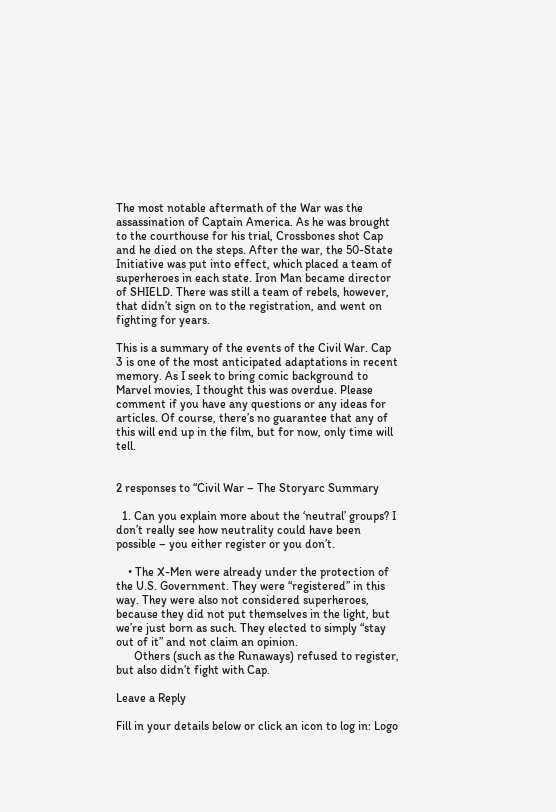The most notable aftermath of the War was the assassination of Captain America. As he was brought to the courthouse for his trial, Crossbones shot Cap and he died on the steps. After the war, the 50-State Initiative was put into effect, which placed a team of superheroes in each state. Iron Man became director of SHIELD. There was still a team of rebels, however, that didn’t sign on to the registration, and went on fighting for years.

This is a summary of the events of the Civil War. Cap 3 is one of the most anticipated adaptations in recent memory. As I seek to bring comic background to Marvel movies, I thought this was overdue. Please comment if you have any questions or any ideas for articles. Of course, there’s no guarantee that any of this will end up in the film, but for now, only time will tell.


2 responses to “Civil War – The Storyarc Summary

  1. Can you explain more about the ‘neutral’ groups? I don’t really see how neutrality could have been possible – you either register or you don’t.

    • The X-Men were already under the protection of the U.S. Government. They were “registered” in this way. They were also not considered superheroes, because they did not put themselves in the light, but we’re just born as such. They elected to simply “stay out of it” and not claim an opinion.
      Others (such as the Runaways) refused to register, but also didn’t fight with Cap.

Leave a Reply

Fill in your details below or click an icon to log in: Logo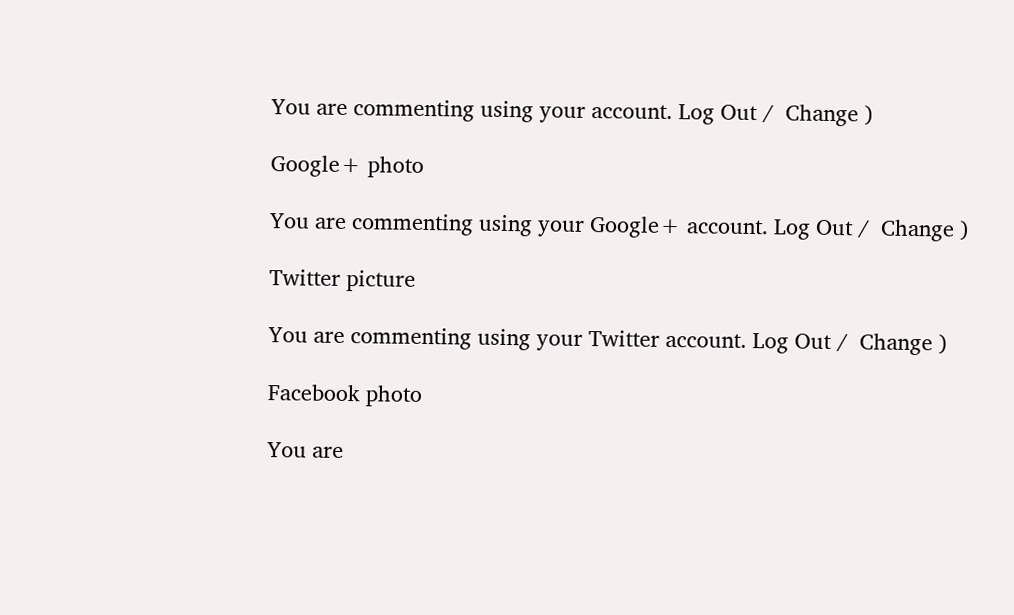You are commenting using your account. Log Out /  Change )

Google+ photo

You are commenting using your Google+ account. Log Out /  Change )

Twitter picture

You are commenting using your Twitter account. Log Out /  Change )

Facebook photo

You are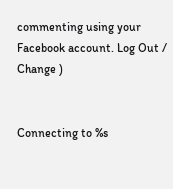commenting using your Facebook account. Log Out /  Change )


Connecting to %s